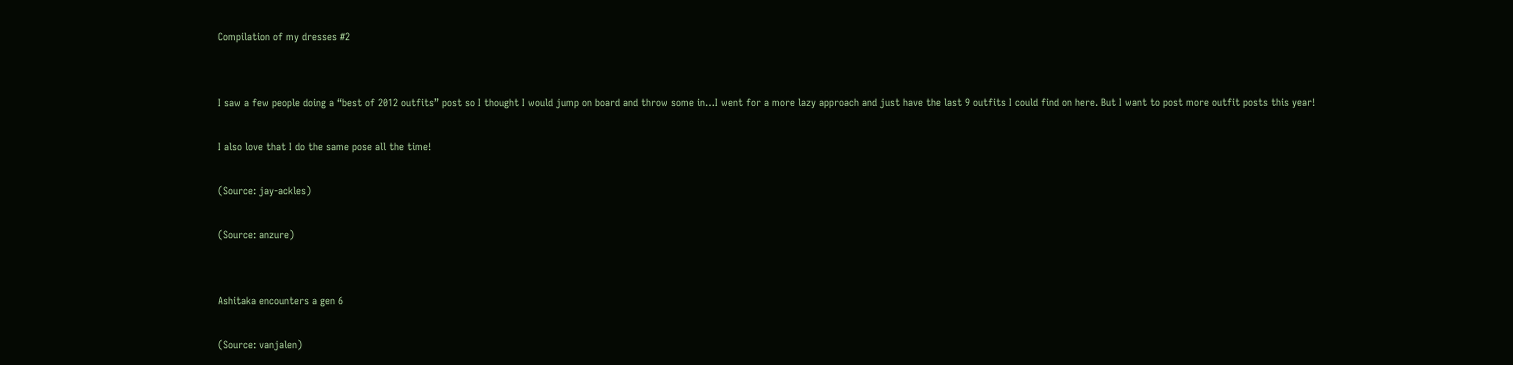Compilation of my dresses #2


I saw a few people doing a “best of 2012 outfits” post so I thought I would jump on board and throw some in…I went for a more lazy approach and just have the last 9 outfits I could find on here. But I want to post more outfit posts this year!

I also love that I do the same pose all the time!

(Source: jay-ackles)

(Source: anzure)


Ashitaka encounters a gen 6

(Source: vanjalen)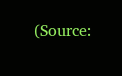(Source: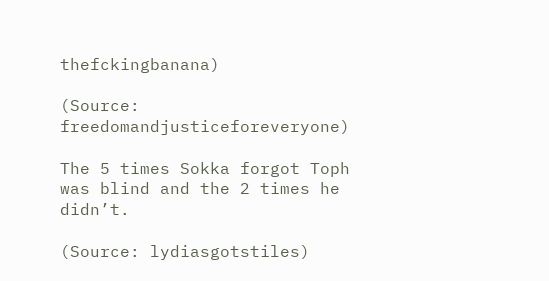thefckingbanana)

(Source: freedomandjusticeforeveryone)

The 5 times Sokka forgot Toph was blind and the 2 times he didn’t.

(Source: lydiasgotstiles)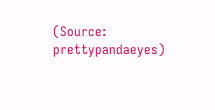(Source: prettypandaeyes)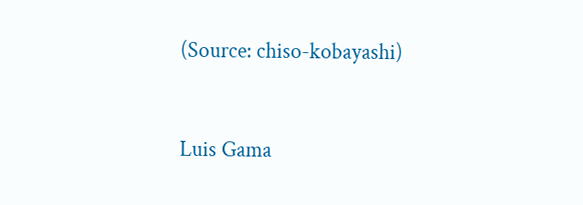(Source: chiso-kobayashi)


Luis Gama